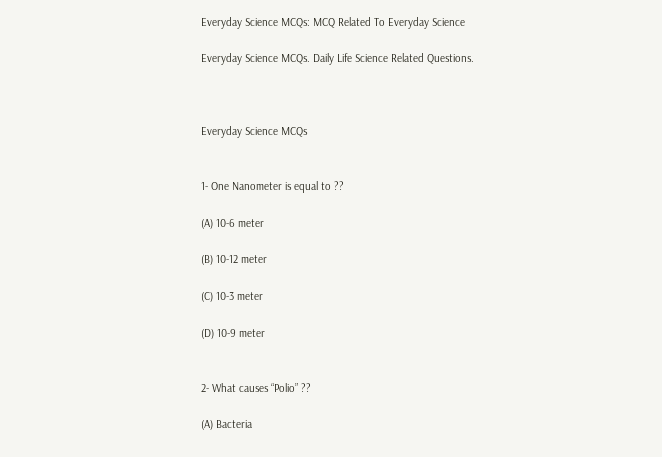Everyday Science MCQs: MCQ Related To Everyday Science

Everyday Science MCQs. Daily Life Science Related Questions.



Everyday Science MCQs


1- One Nanometer is equal to ??

(A) 10-6 meter

(B) 10-12 meter

(C) 10-3 meter

(D) 10-9 meter


2- What causes “Polio” ??

(A) Bacteria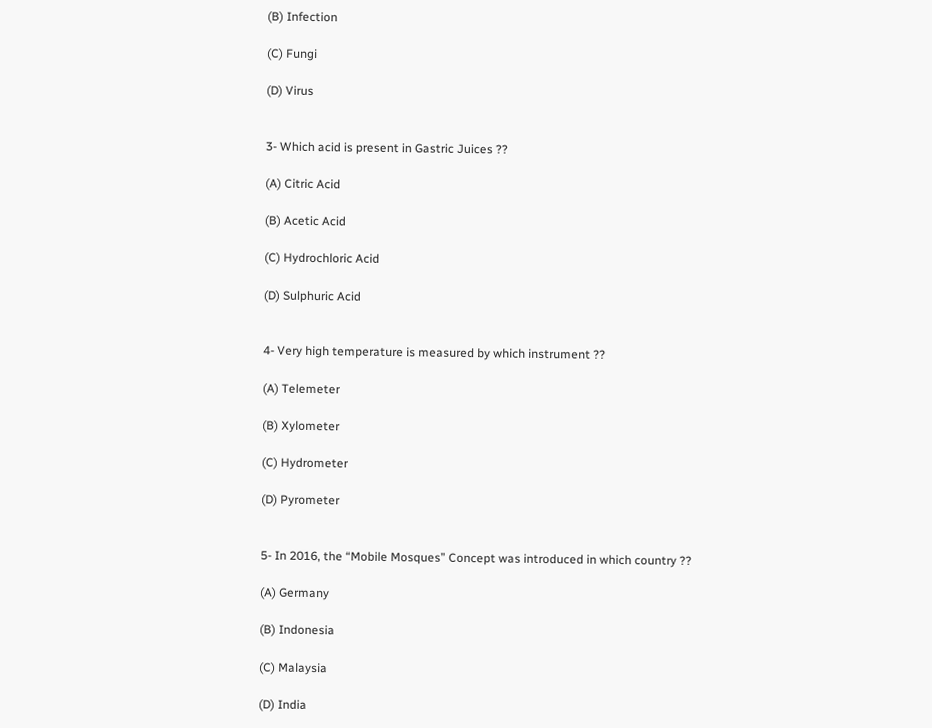(B) Infection

(C) Fungi

(D) Virus


3- Which acid is present in Gastric Juices ??

(A) Citric Acid

(B) Acetic Acid

(C) Hydrochloric Acid

(D) Sulphuric Acid


4- Very high temperature is measured by which instrument ??

(A) Telemeter

(B) Xylometer

(C) Hydrometer

(D) Pyrometer


5- In 2016, the “Mobile Mosques” Concept was introduced in which country ??

(A) Germany

(B) Indonesia

(C) Malaysia

(D) India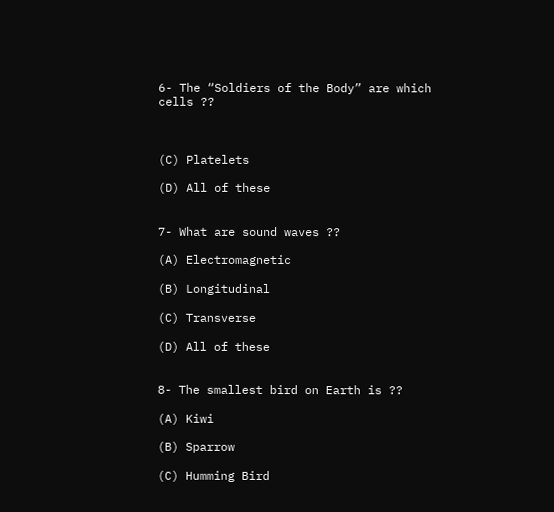6- The “Soldiers of the Body” are which cells ??



(C) Platelets

(D) All of these


7- What are sound waves ??

(A) Electromagnetic

(B) Longitudinal

(C) Transverse

(D) All of these


8- The smallest bird on Earth is ??

(A) Kiwi

(B) Sparrow

(C) Humming Bird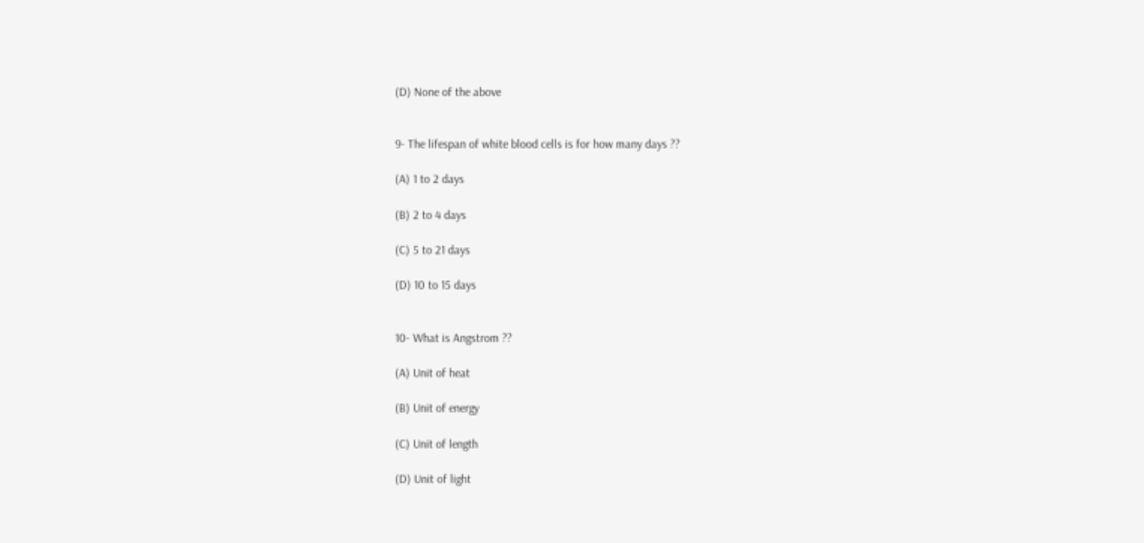(D) None of the above


9- The lifespan of white blood cells is for how many days ??

(A) 1 to 2 days

(B) 2 to 4 days

(C) 5 to 21 days

(D) 10 to 15 days


10- What is Angstrom ??

(A) Unit of heat

(B) Unit of energy

(C) Unit of length

(D) Unit of light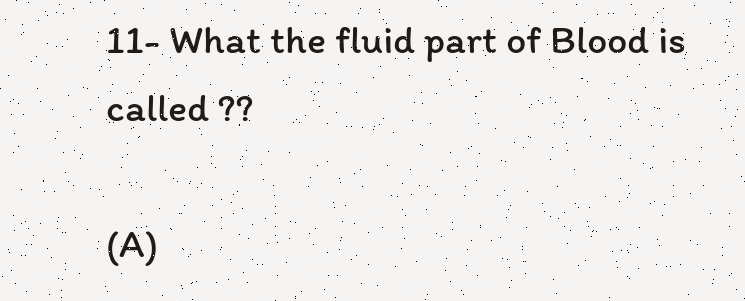11- What the fluid part of Blood is called ??

(A)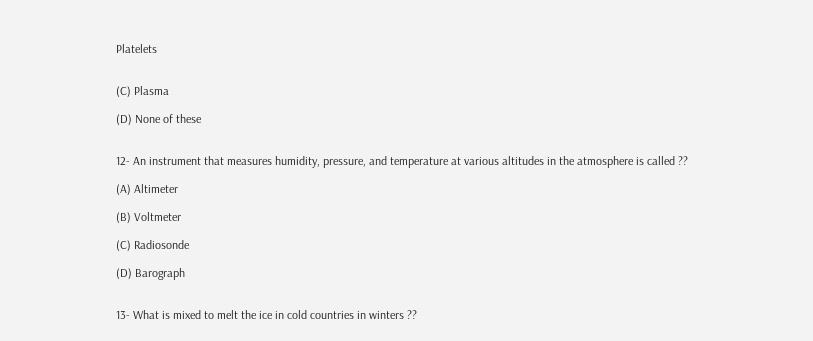Platelets


(C) Plasma

(D) None of these


12- An instrument that measures humidity, pressure, and temperature at various altitudes in the atmosphere is called ??

(A) Altimeter

(B) Voltmeter

(C) Radiosonde

(D) Barograph


13- What is mixed to melt the ice in cold countries in winters ??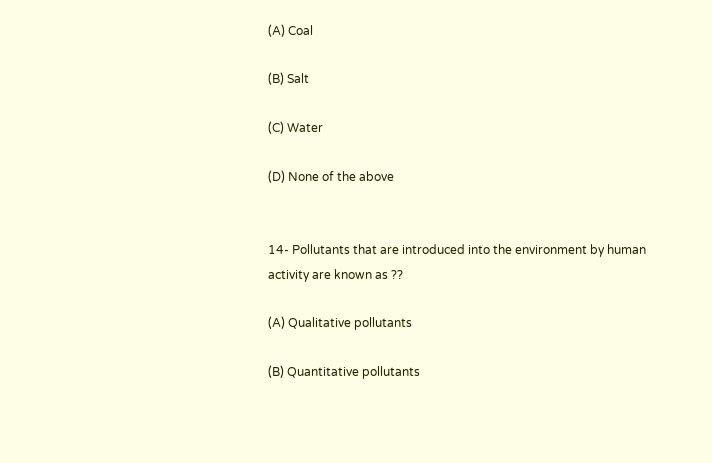(A) Coal

(B) Salt

(C) Water

(D) None of the above


14- Pollutants that are introduced into the environment by human activity are known as ??

(A) Qualitative pollutants

(B) Quantitative pollutants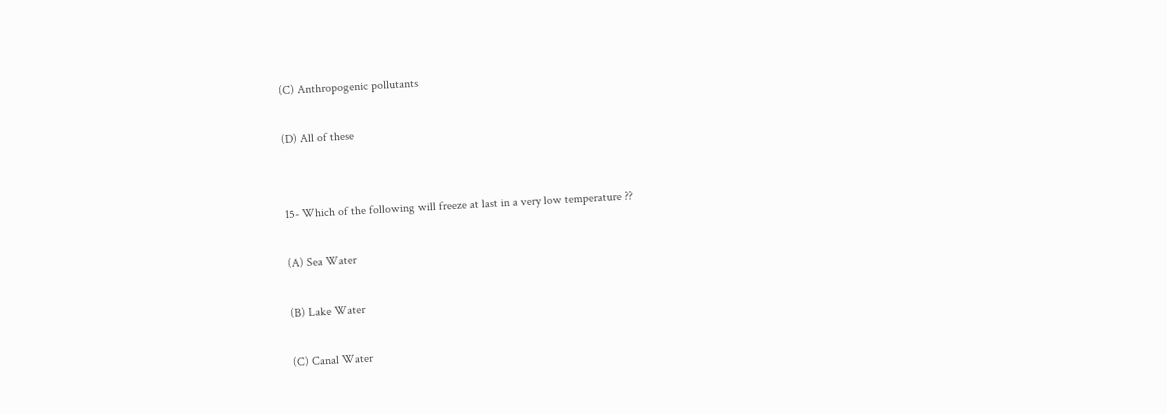(C) Anthropogenic pollutants

(D) All of these


15- Which of the following will freeze at last in a very low temperature ??

(A) Sea Water

(B) Lake Water

(C) Canal Water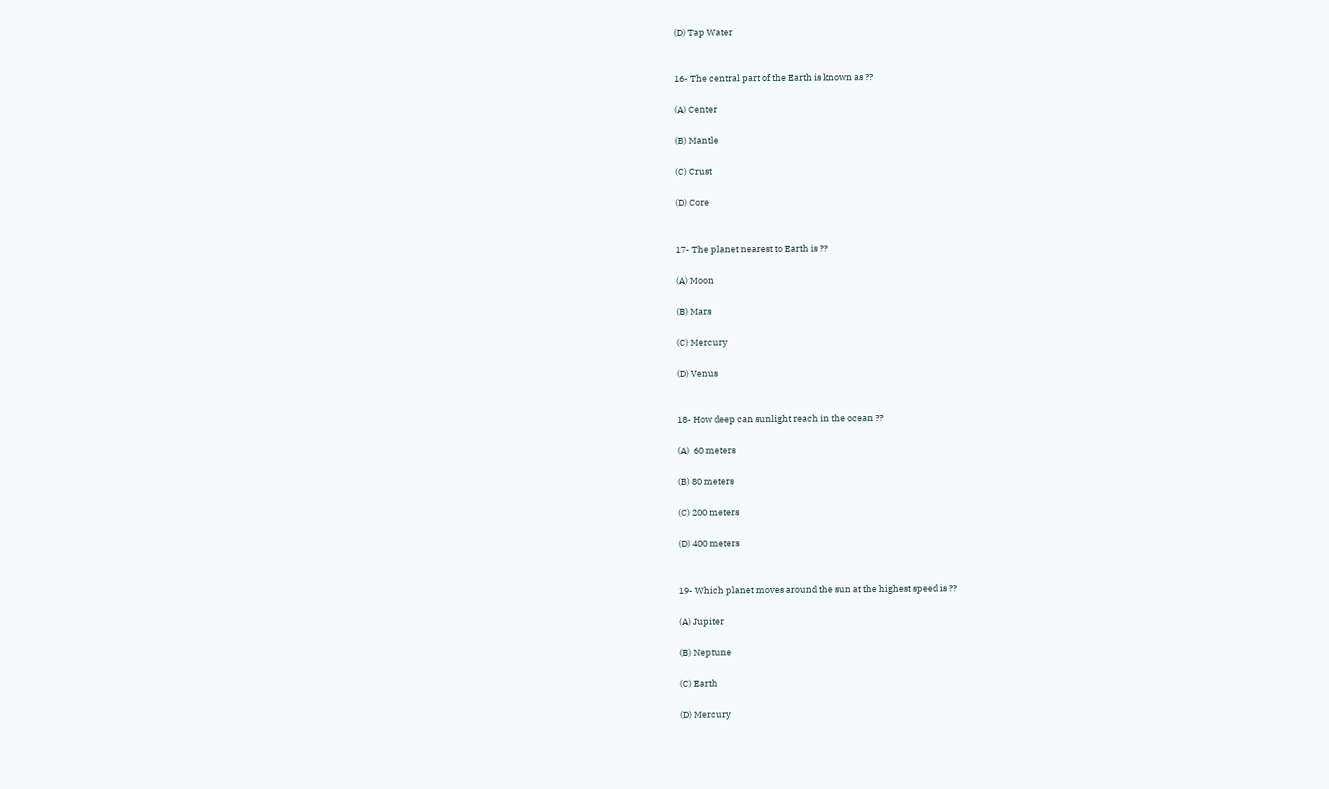(D) Tap Water


16- The central part of the Earth is known as ??

(A) Center

(B) Mantle

(C) Crust

(D) Core


17- The planet nearest to Earth is ??

(A) Moon

(B) Mars

(C) Mercury

(D) Venus


18- How deep can sunlight reach in the ocean ??

(A)  60 meters

(B) 80 meters

(C) 200 meters

(D) 400 meters


19- Which planet moves around the sun at the highest speed is ??

(A) Jupiter

(B) Neptune

(C) Earth

(D) Mercury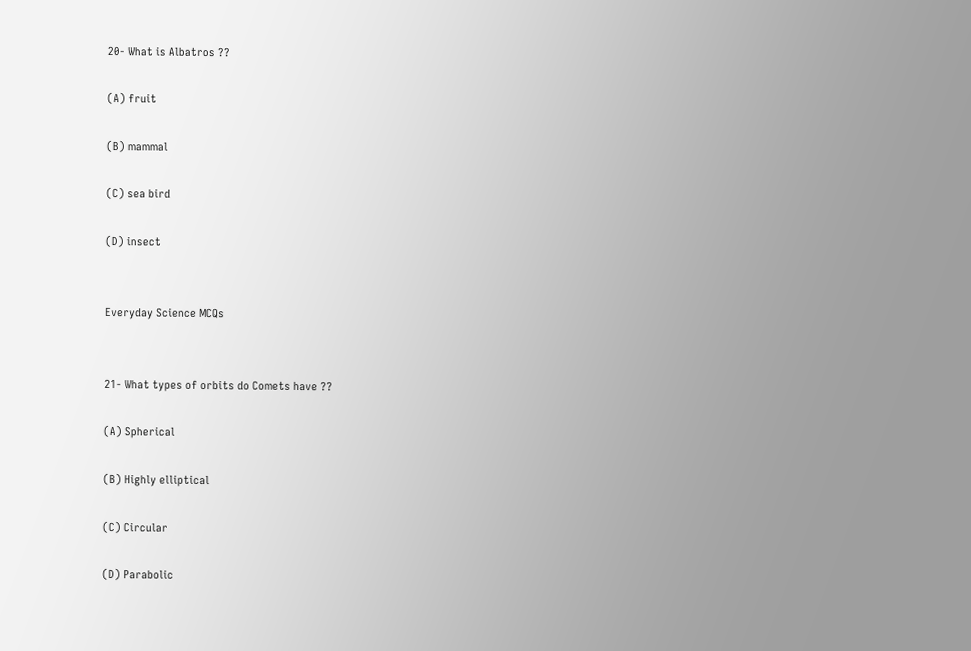20- What is Albatros ??

(A) fruit

(B) mammal

(C) sea bird

(D) insect


Everyday Science MCQs


21- What types of orbits do Comets have ??

(A) Spherical

(B) Highly elliptical

(C) Circular

(D) Parabolic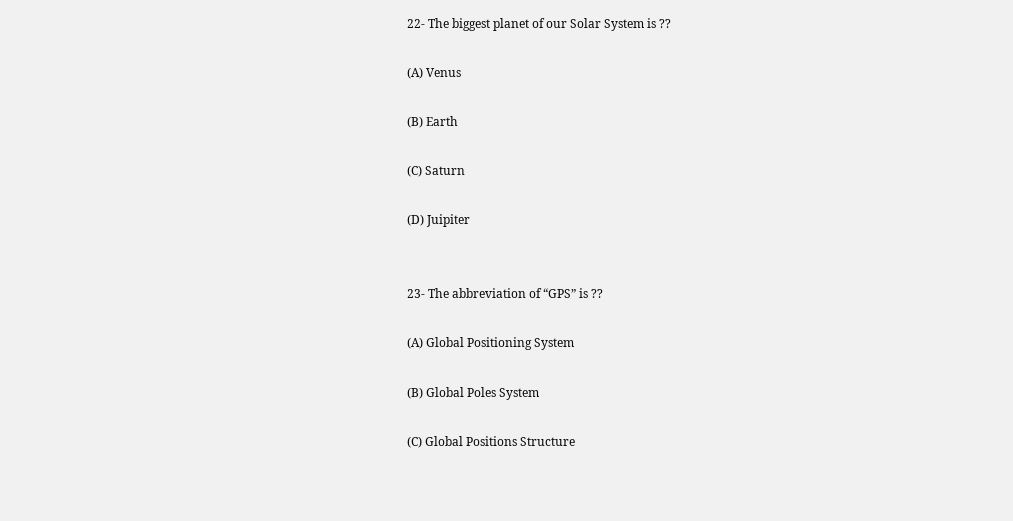22- The biggest planet of our Solar System is ??

(A) Venus

(B) Earth

(C) Saturn

(D) Juipiter


23- The abbreviation of “GPS” is ??

(A) Global Positioning System

(B) Global Poles System

(C) Global Positions Structure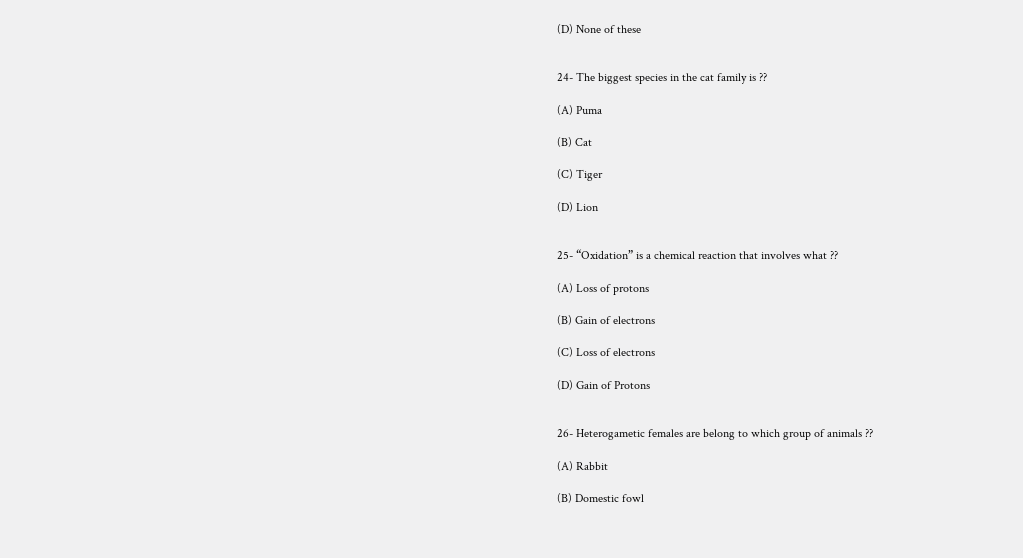(D) None of these


24- The biggest species in the cat family is ??

(A) Puma

(B) Cat

(C) Tiger

(D) Lion


25- “Oxidation” is a chemical reaction that involves what ??

(A) Loss of protons

(B) Gain of electrons

(C) Loss of electrons

(D) Gain of Protons


26- Heterogametic females are belong to which group of animals ??

(A) Rabbit

(B) Domestic fowl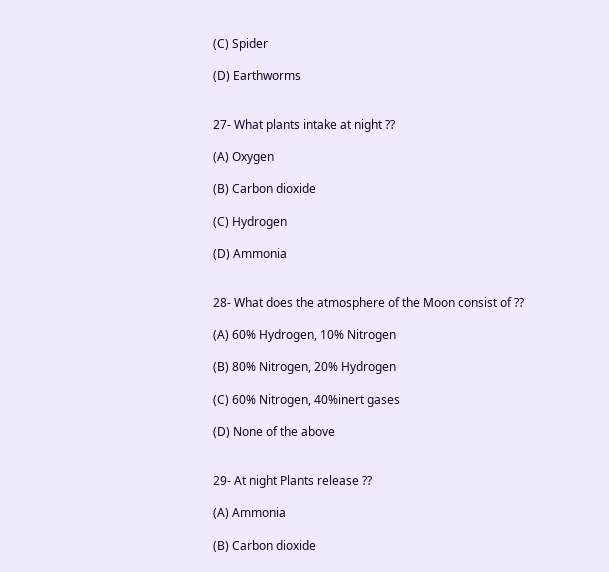(C) Spider

(D) Earthworms


27- What plants intake at night ??

(A) Oxygen

(B) Carbon dioxide

(C) Hydrogen

(D) Ammonia


28- What does the atmosphere of the Moon consist of ??

(A) 60% Hydrogen, 10% Nitrogen

(B) 80% Nitrogen, 20% Hydrogen

(C) 60% Nitrogen, 40%inert gases

(D) None of the above


29- At night Plants release ??

(A) Ammonia

(B) Carbon dioxide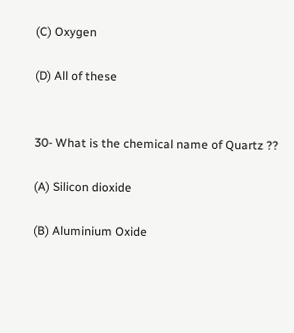(C) Oxygen

(D) All of these


30- What is the chemical name of Quartz ??

(A) Silicon dioxide

(B) Aluminium Oxide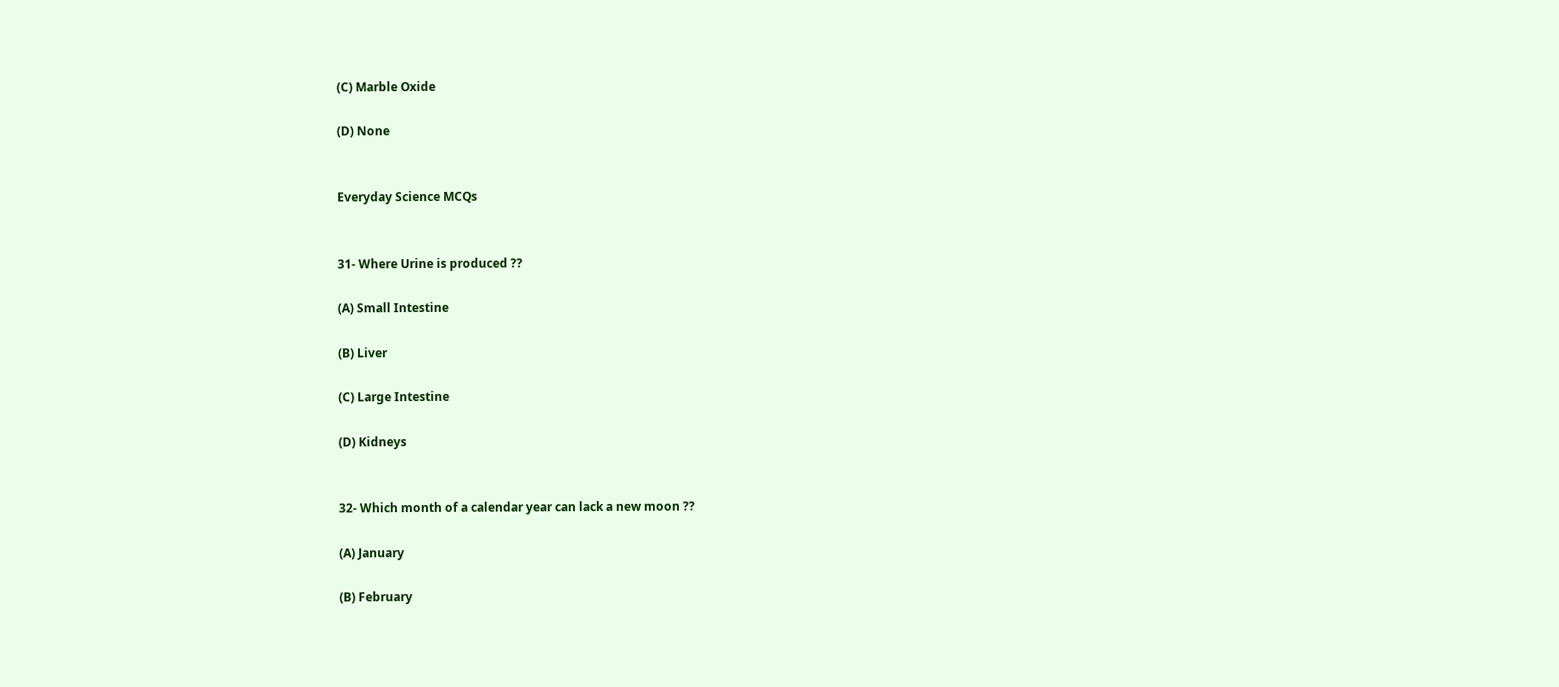(C) Marble Oxide

(D) None


Everyday Science MCQs


31- Where Urine is produced ??

(A) Small Intestine

(B) Liver

(C) Large Intestine

(D) Kidneys


32- Which month of a calendar year can lack a new moon ??

(A) January

(B) February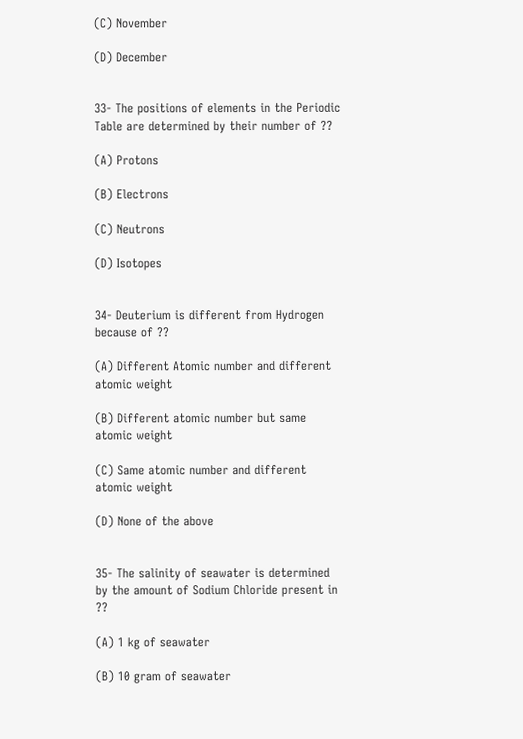(C) November

(D) December


33- The positions of elements in the Periodic Table are determined by their number of ??

(A) Protons

(B) Electrons

(C) Neutrons

(D) Isotopes


34- Deuterium is different from Hydrogen because of ??

(A) Different Atomic number and different atomic weight

(B) Different atomic number but same atomic weight

(C) Same atomic number and different atomic weight

(D) None of the above


35- The salinity of seawater is determined by the amount of Sodium Chloride present in ??

(A) 1 kg of seawater

(B) 10 gram of seawater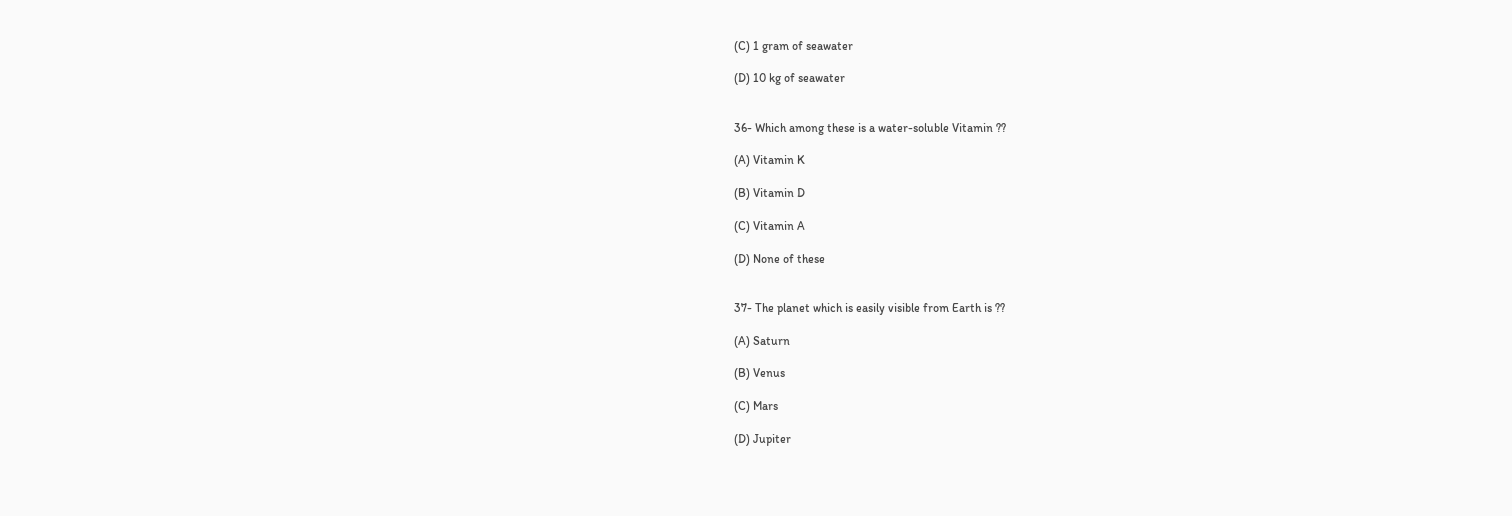(C) 1 gram of seawater

(D) 10 kg of seawater


36- Which among these is a water-soluble Vitamin ??

(A) Vitamin K

(B) Vitamin D

(C) Vitamin A

(D) None of these


37- The planet which is easily visible from Earth is ??

(A) Saturn

(B) Venus

(C) Mars

(D) Jupiter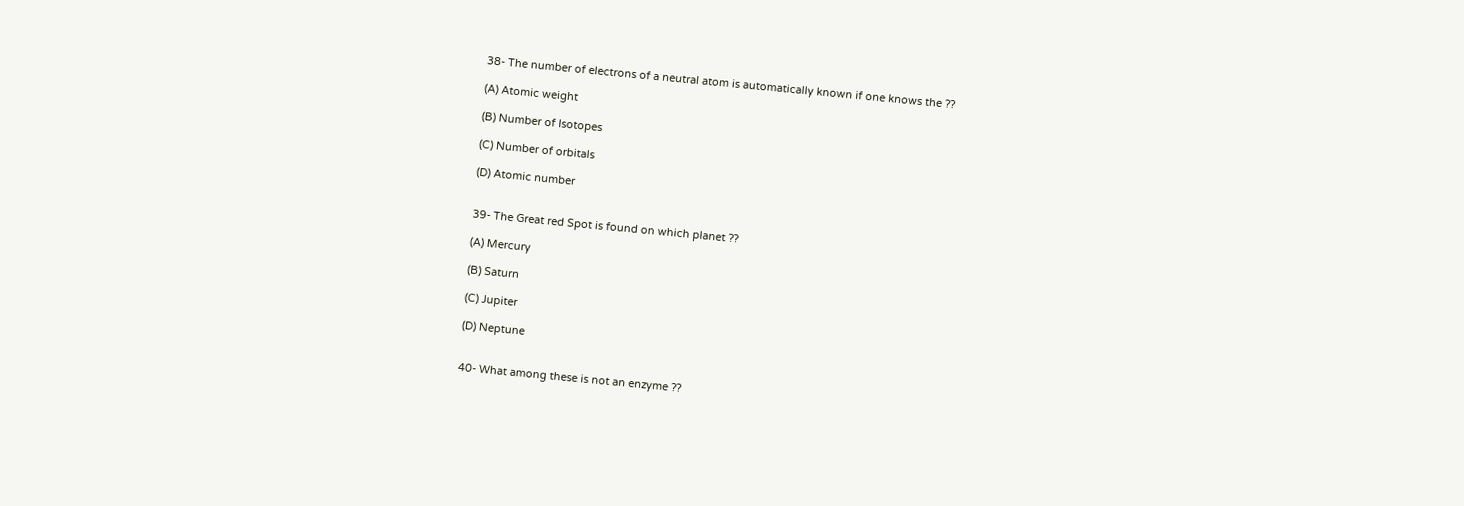38- The number of electrons of a neutral atom is automatically known if one knows the ??

(A) Atomic weight

(B) Number of Isotopes

(C) Number of orbitals

(D) Atomic number


39- The Great red Spot is found on which planet ??

(A) Mercury

(B) Saturn

(C) Jupiter

(D) Neptune


40- What among these is not an enzyme ??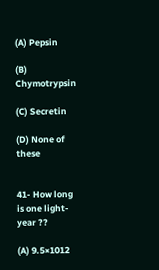(A) Pepsin

(B) Chymotrypsin

(C) Secretin

(D) None of these


41- How long is one light-year ??

(A) 9.5×1012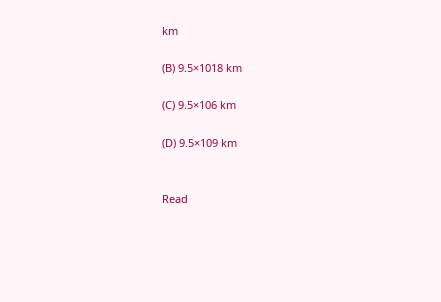km

(B) 9.5×1018 km

(C) 9.5×106 km

(D) 9.5×109 km


Read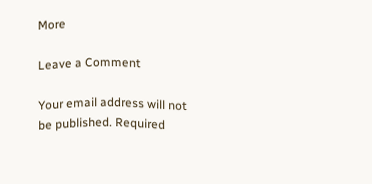More

Leave a Comment

Your email address will not be published. Required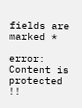fields are marked *

error: Content is protected !!